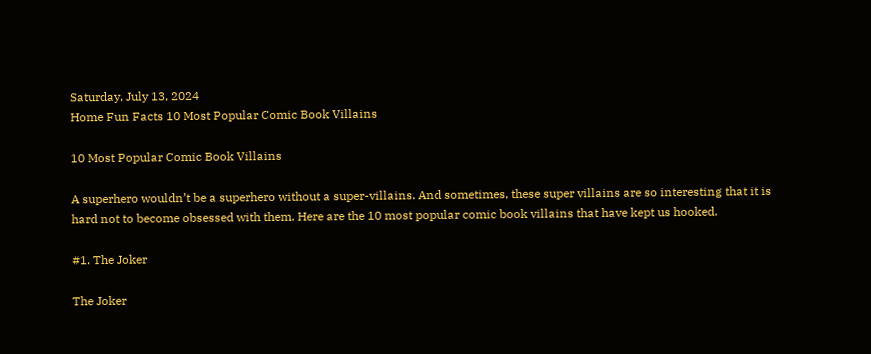Saturday, July 13, 2024
Home Fun Facts 10 Most Popular Comic Book Villains

10 Most Popular Comic Book Villains

A superhero wouldn’t be a superhero without a super-villains. And sometimes, these super villains are so interesting that it is hard not to become obsessed with them. Here are the 10 most popular comic book villains that have kept us hooked.

#1. The Joker

The Joker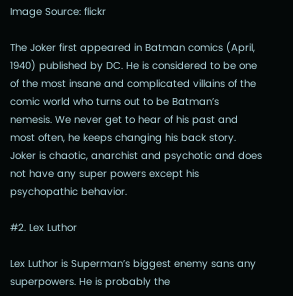Image Source: flickr

The Joker first appeared in Batman comics (April, 1940) published by DC. He is considered to be one of the most insane and complicated villains of the comic world who turns out to be Batman’s nemesis. We never get to hear of his past and most often, he keeps changing his back story. Joker is chaotic, anarchist and psychotic and does not have any super powers except his psychopathic behavior.

#2. Lex Luthor

Lex Luthor is Superman’s biggest enemy sans any superpowers. He is probably the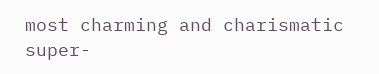most charming and charismatic super-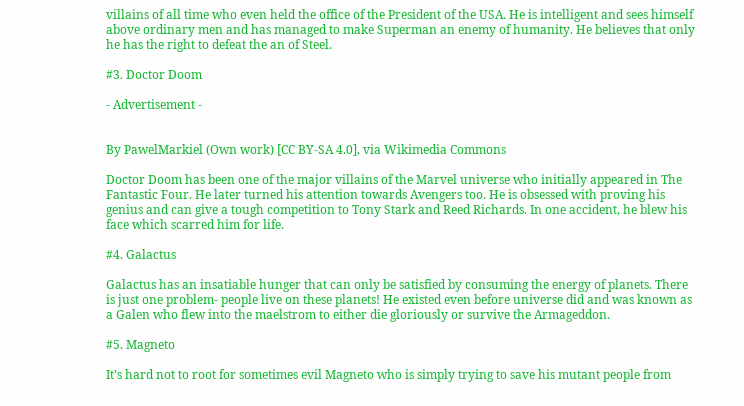villains of all time who even held the office of the President of the USA. He is intelligent and sees himself above ordinary men and has managed to make Superman an enemy of humanity. He believes that only he has the right to defeat the an of Steel.

#3. Doctor Doom

- Advertisement -


By PawelMarkiel (Own work) [CC BY-SA 4.0], via Wikimedia Commons

Doctor Doom has been one of the major villains of the Marvel universe who initially appeared in The Fantastic Four. He later turned his attention towards Avengers too. He is obsessed with proving his genius and can give a tough competition to Tony Stark and Reed Richards. In one accident, he blew his face which scarred him for life.

#4. Galactus

Galactus has an insatiable hunger that can only be satisfied by consuming the energy of planets. There is just one problem- people live on these planets! He existed even before universe did and was known as a Galen who flew into the maelstrom to either die gloriously or survive the Armageddon.

#5. Magneto

It’s hard not to root for sometimes evil Magneto who is simply trying to save his mutant people from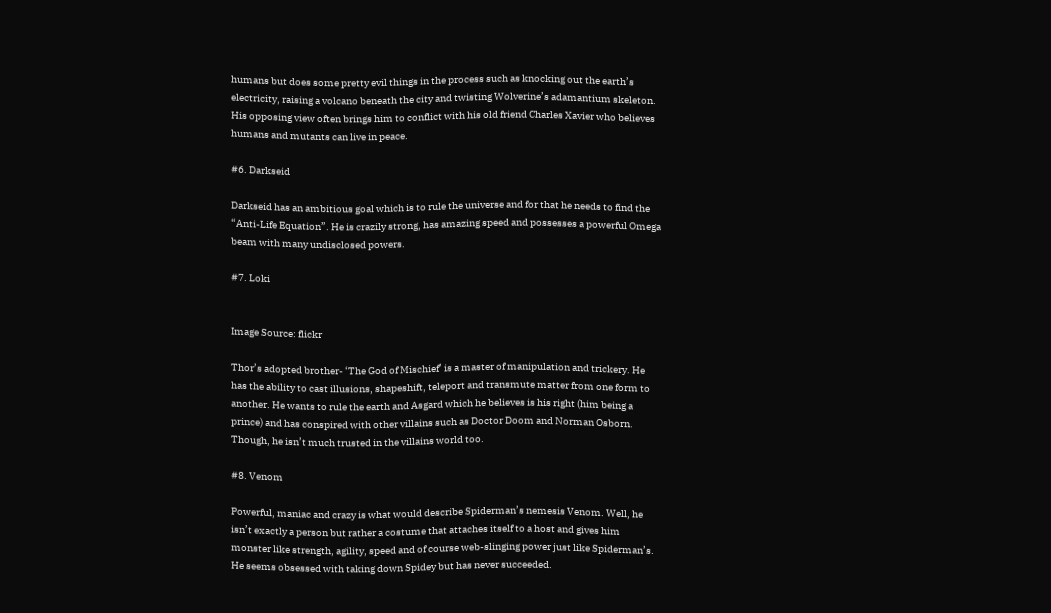humans but does some pretty evil things in the process such as knocking out the earth’s electricity, raising a volcano beneath the city and twisting Wolverine’s adamantium skeleton. His opposing view often brings him to conflict with his old friend Charles Xavier who believes humans and mutants can live in peace.

#6. Darkseid

Darkseid has an ambitious goal which is to rule the universe and for that he needs to find the “Anti-Life Equation”. He is crazily strong, has amazing speed and possesses a powerful Omega beam with many undisclosed powers.

#7. Loki


Image Source: flickr

Thor’s adopted brother- ‘The God of Mischief’ is a master of manipulation and trickery. He has the ability to cast illusions, shapeshift, teleport and transmute matter from one form to another. He wants to rule the earth and Asgard which he believes is his right (him being a prince) and has conspired with other villains such as Doctor Doom and Norman Osborn. Though, he isn’t much trusted in the villains world too.

#8. Venom

Powerful, maniac and crazy is what would describe Spiderman’s nemesis Venom. Well, he isn’t exactly a person but rather a costume that attaches itself to a host and gives him monster like strength, agility, speed and of course web-slinging power just like Spiderman’s. He seems obsessed with taking down Spidey but has never succeeded.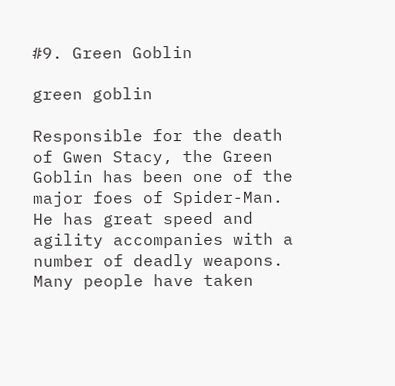#9. Green Goblin

green goblin

Responsible for the death of Gwen Stacy, the Green Goblin has been one of the major foes of Spider-Man. He has great speed and agility accompanies with a number of deadly weapons. Many people have taken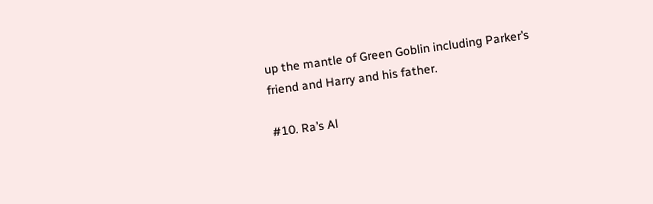up the mantle of Green Goblin including Parker’s friend and Harry and his father.

#10. Ra’s Al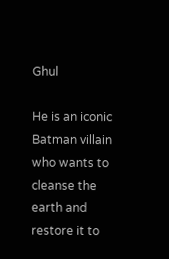Ghul

He is an iconic Batman villain who wants to cleanse the earth and restore it to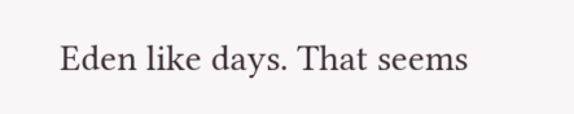Eden like days. That seems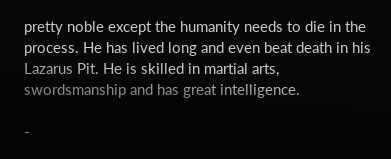pretty noble except the humanity needs to die in the process. He has lived long and even beat death in his Lazarus Pit. He is skilled in martial arts, swordsmanship and has great intelligence.

-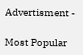Advertisment -

Most Popular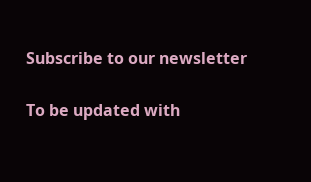Subscribe to our newsletter

To be updated with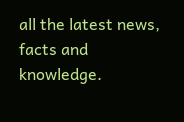all the latest news, facts and knowledge.